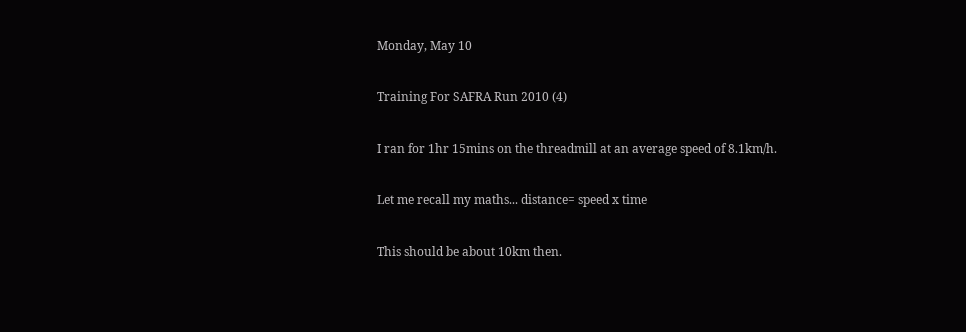Monday, May 10

Training For SAFRA Run 2010 (4)

I ran for 1hr 15mins on the threadmill at an average speed of 8.1km/h.

Let me recall my maths... distance= speed x time

This should be about 10km then.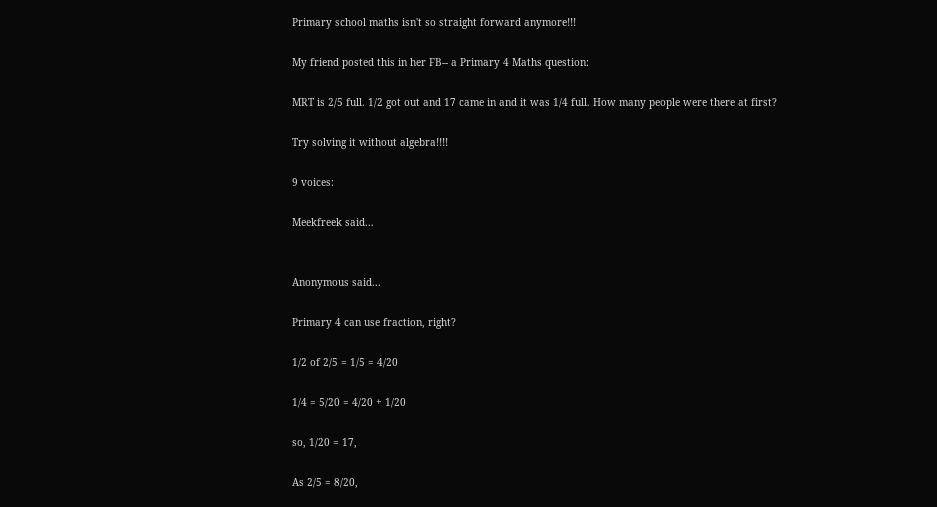Primary school maths isn't so straight forward anymore!!!

My friend posted this in her FB-- a Primary 4 Maths question:

MRT is 2/5 full. 1/2 got out and 17 came in and it was 1/4 full. How many people were there at first?

Try solving it without algebra!!!!

9 voices:

Meekfreek said...


Anonymous said...

Primary 4 can use fraction, right?

1/2 of 2/5 = 1/5 = 4/20

1/4 = 5/20 = 4/20 + 1/20

so, 1/20 = 17,

As 2/5 = 8/20,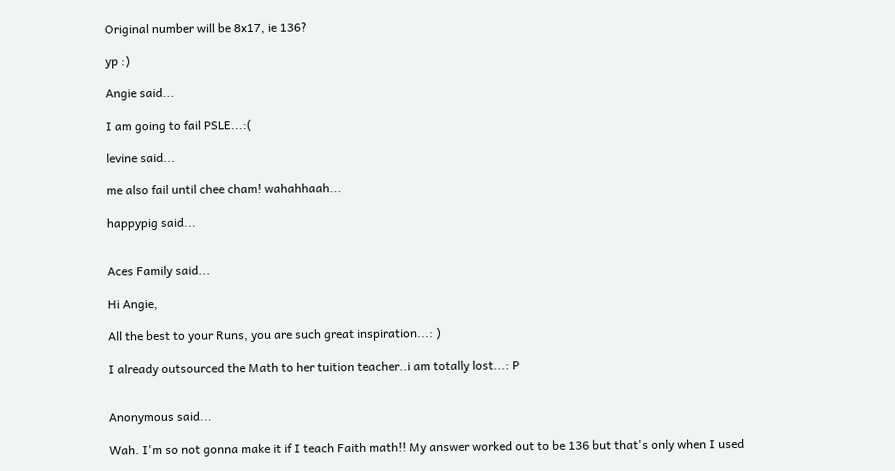Original number will be 8x17, ie 136?

yp :)

Angie said...

I am going to fail PSLE...:(

levine said...

me also fail until chee cham! wahahhaah...

happypig said...


Aces Family said...

Hi Angie,

All the best to your Runs, you are such great inspiration...: )

I already outsourced the Math to her tuition teacher..i am totally lost...: P


Anonymous said...

Wah. I'm so not gonna make it if I teach Faith math!! My answer worked out to be 136 but that's only when I used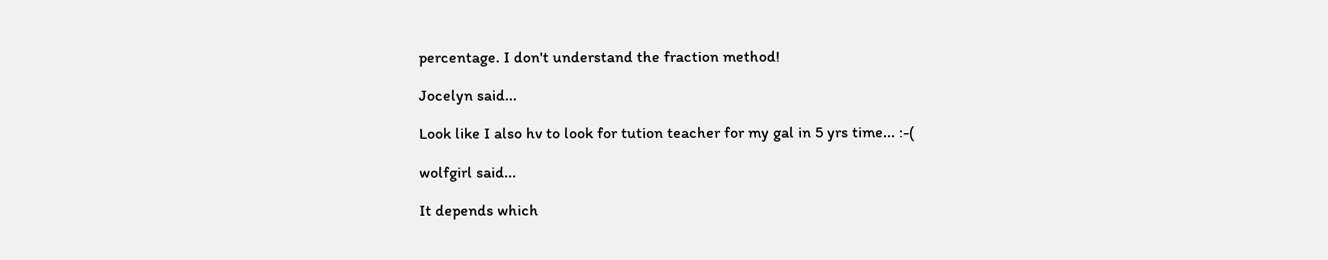percentage. I don't understand the fraction method!

Jocelyn said...

Look like I also hv to look for tution teacher for my gal in 5 yrs time... :-(

wolfgirl said...

It depends which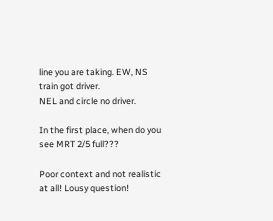line you are taking. EW, NS train got driver.
NEL and circle no driver.

In the first place, when do you see MRT 2/5 full???

Poor context and not realistic at all! Lousy question!